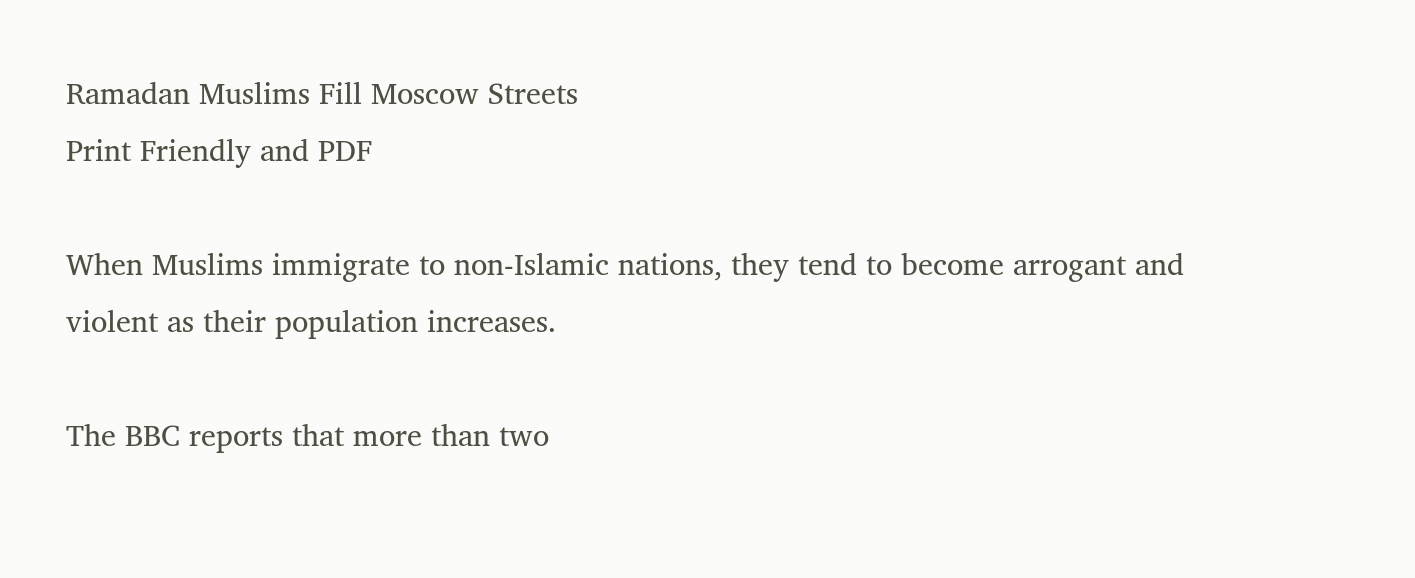Ramadan Muslims Fill Moscow Streets
Print Friendly and PDF

When Muslims immigrate to non-Islamic nations, they tend to become arrogant and violent as their population increases.

The BBC reports that more than two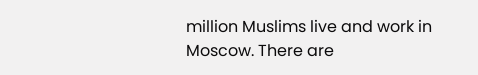million Muslims live and work in Moscow. There are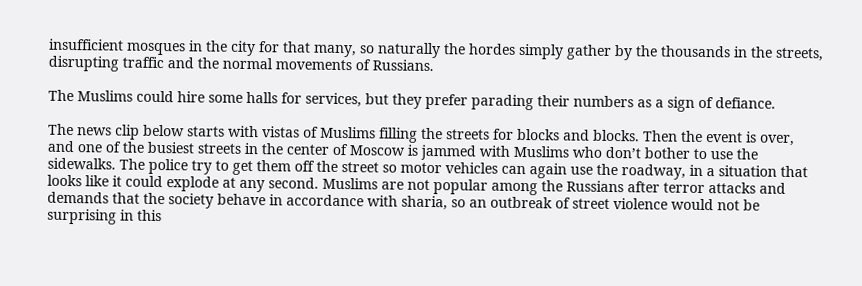insufficient mosques in the city for that many, so naturally the hordes simply gather by the thousands in the streets, disrupting traffic and the normal movements of Russians.

The Muslims could hire some halls for services, but they prefer parading their numbers as a sign of defiance.

The news clip below starts with vistas of Muslims filling the streets for blocks and blocks. Then the event is over, and one of the busiest streets in the center of Moscow is jammed with Muslims who don’t bother to use the sidewalks. The police try to get them off the street so motor vehicles can again use the roadway, in a situation that looks like it could explode at any second. Muslims are not popular among the Russians after terror attacks and demands that the society behave in accordance with sharia, so an outbreak of street violence would not be surprising in this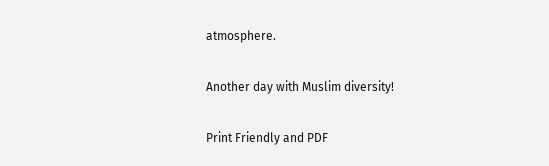atmosphere.

Another day with Muslim diversity!

Print Friendly and PDF